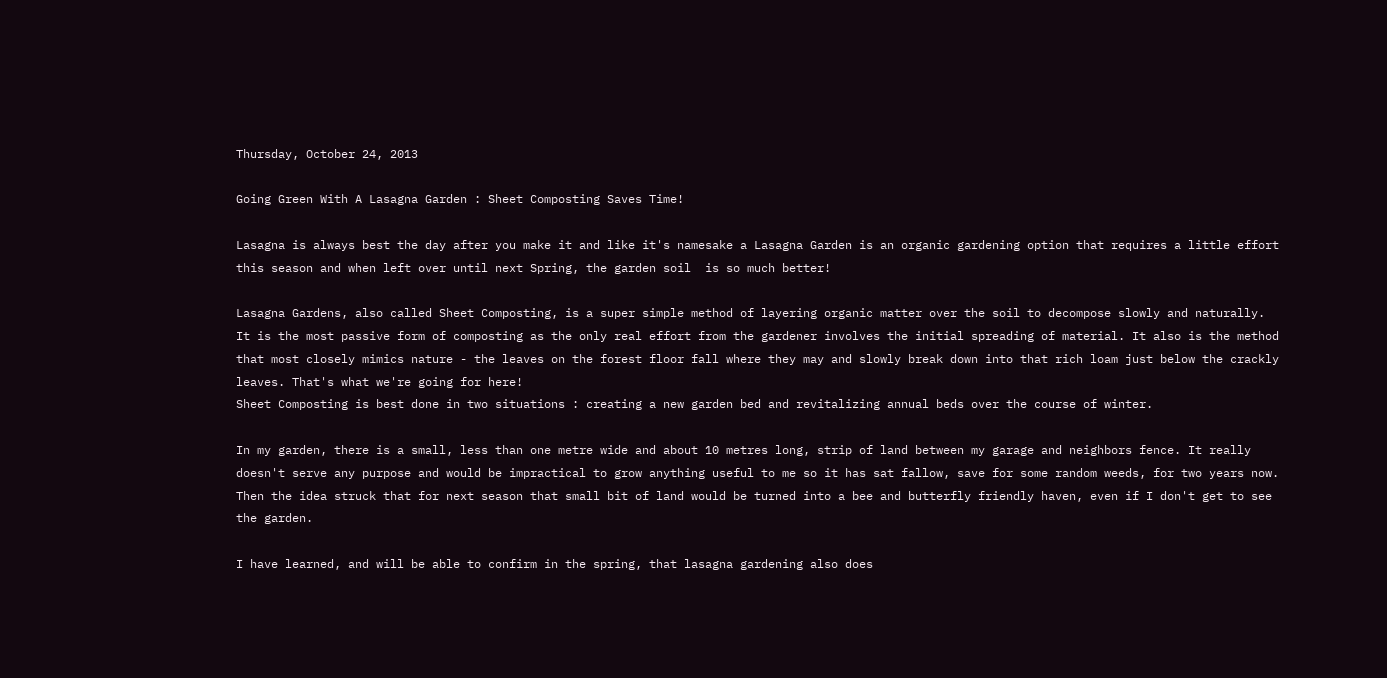Thursday, October 24, 2013

Going Green With A Lasagna Garden : Sheet Composting Saves Time!

Lasagna is always best the day after you make it and like it's namesake a Lasagna Garden is an organic gardening option that requires a little effort this season and when left over until next Spring, the garden soil  is so much better!

Lasagna Gardens, also called Sheet Composting, is a super simple method of layering organic matter over the soil to decompose slowly and naturally. It is the most passive form of composting as the only real effort from the gardener involves the initial spreading of material. It also is the method that most closely mimics nature - the leaves on the forest floor fall where they may and slowly break down into that rich loam just below the crackly leaves. That's what we're going for here!
Sheet Composting is best done in two situations : creating a new garden bed and revitalizing annual beds over the course of winter.

In my garden, there is a small, less than one metre wide and about 10 metres long, strip of land between my garage and neighbors fence. It really doesn't serve any purpose and would be impractical to grow anything useful to me so it has sat fallow, save for some random weeds, for two years now. Then the idea struck that for next season that small bit of land would be turned into a bee and butterfly friendly haven, even if I don't get to see the garden.

I have learned, and will be able to confirm in the spring, that lasagna gardening also does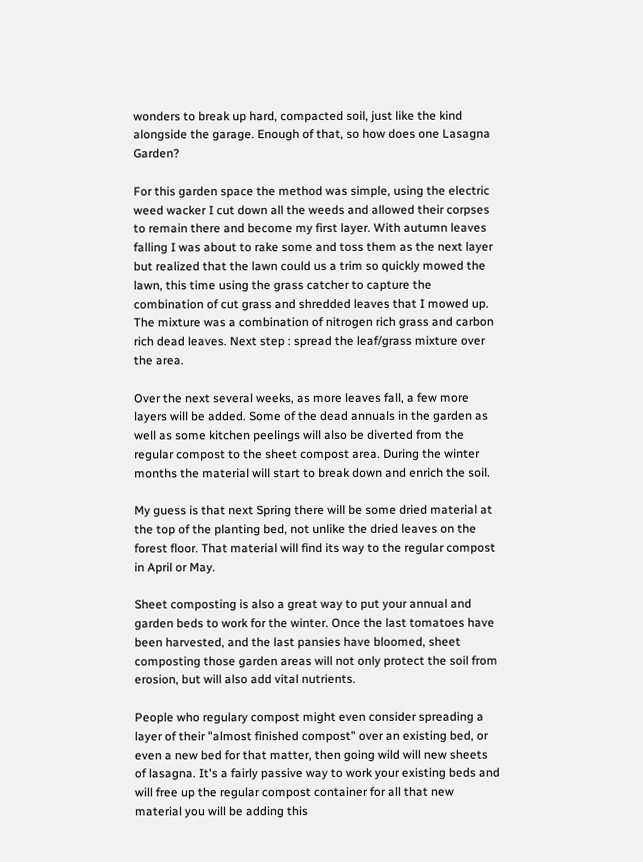wonders to break up hard, compacted soil, just like the kind alongside the garage. Enough of that, so how does one Lasagna Garden?

For this garden space the method was simple, using the electric weed wacker I cut down all the weeds and allowed their corpses to remain there and become my first layer. With autumn leaves falling I was about to rake some and toss them as the next layer but realized that the lawn could us a trim so quickly mowed the lawn, this time using the grass catcher to capture the combination of cut grass and shredded leaves that I mowed up. The mixture was a combination of nitrogen rich grass and carbon rich dead leaves. Next step : spread the leaf/grass mixture over the area.

Over the next several weeks, as more leaves fall, a few more layers will be added. Some of the dead annuals in the garden as well as some kitchen peelings will also be diverted from the regular compost to the sheet compost area. During the winter months the material will start to break down and enrich the soil.

My guess is that next Spring there will be some dried material at the top of the planting bed, not unlike the dried leaves on the forest floor. That material will find its way to the regular compost in April or May.

Sheet composting is also a great way to put your annual and garden beds to work for the winter. Once the last tomatoes have been harvested, and the last pansies have bloomed, sheet composting those garden areas will not only protect the soil from erosion, but will also add vital nutrients.

People who regulary compost might even consider spreading a layer of their "almost finished compost" over an existing bed, or even a new bed for that matter, then going wild will new sheets of lasagna. It's a fairly passive way to work your existing beds and will free up the regular compost container for all that new material you will be adding this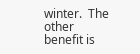winter.  The other benefit is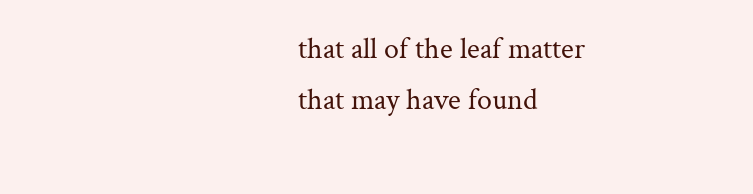that all of the leaf matter that may have found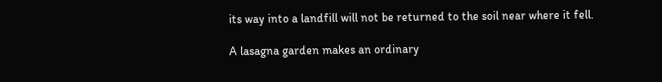its way into a landfill will not be returned to the soil near where it fell.

A lasagna garden makes an ordinary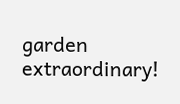garden extraordinary!